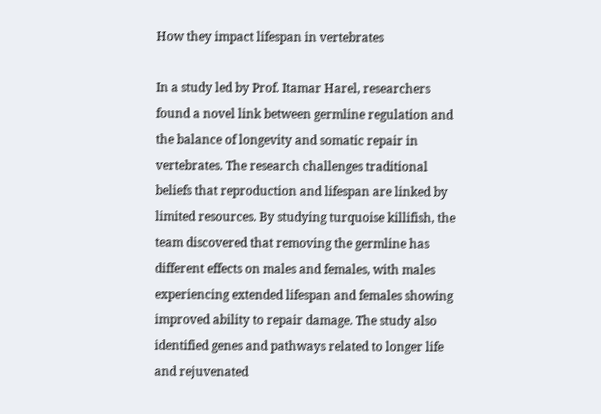How they impact lifespan in vertebrates

In a study led by Prof. Itamar Harel, researchers found a novel link between germline regulation and the balance of longevity and somatic repair in vertebrates. The research challenges traditional beliefs that reproduction and lifespan are linked by limited resources. By studying turquoise killifish, the team discovered that removing the germline has different effects on males and females, with males experiencing extended lifespan and females showing improved ability to repair damage. The study also identified genes and pathways related to longer life and rejuvenated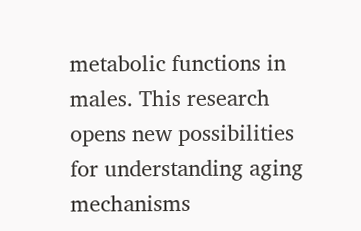metabolic functions in males. This research opens new possibilities for understanding aging mechanisms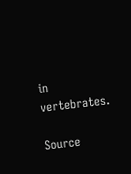in vertebrates.

Source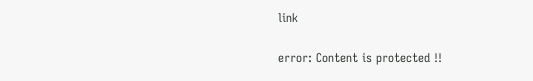link

error: Content is protected !!